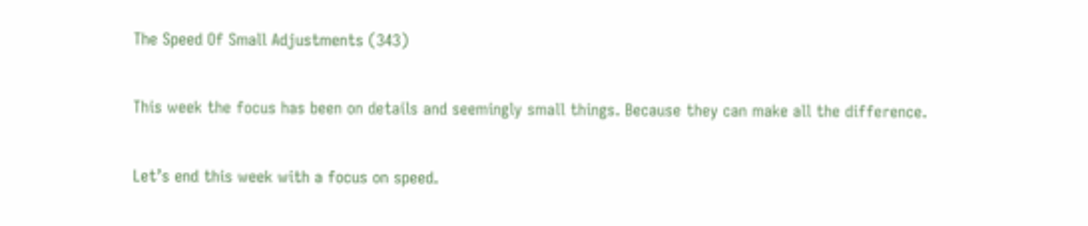The Speed Of Small Adjustments (343)

This week the focus has been on details and seemingly small things. Because they can make all the difference.

Let’s end this week with a focus on speed.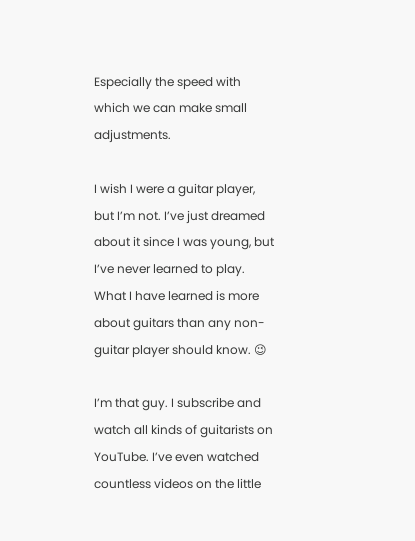Especially the speed with which we can make small adjustments.

I wish I were a guitar player, but I’m not. I’ve just dreamed about it since I was young, but I’ve never learned to play. What I have learned is more about guitars than any non-guitar player should know. 😉

I’m that guy. I subscribe and watch all kinds of guitarists on YouTube. I’ve even watched countless videos on the little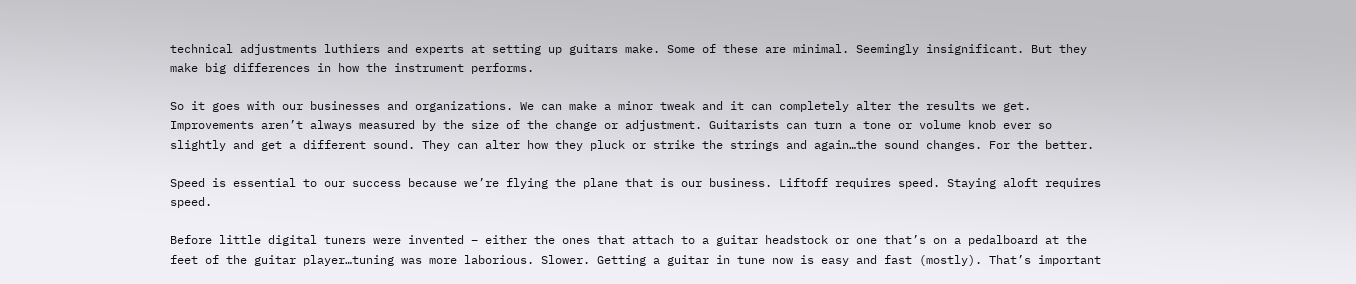technical adjustments luthiers and experts at setting up guitars make. Some of these are minimal. Seemingly insignificant. But they make big differences in how the instrument performs.

So it goes with our businesses and organizations. We can make a minor tweak and it can completely alter the results we get. Improvements aren’t always measured by the size of the change or adjustment. Guitarists can turn a tone or volume knob ever so slightly and get a different sound. They can alter how they pluck or strike the strings and again…the sound changes. For the better.

Speed is essential to our success because we’re flying the plane that is our business. Liftoff requires speed. Staying aloft requires speed.

Before little digital tuners were invented – either the ones that attach to a guitar headstock or one that’s on a pedalboard at the feet of the guitar player…tuning was more laborious. Slower. Getting a guitar in tune now is easy and fast (mostly). That’s important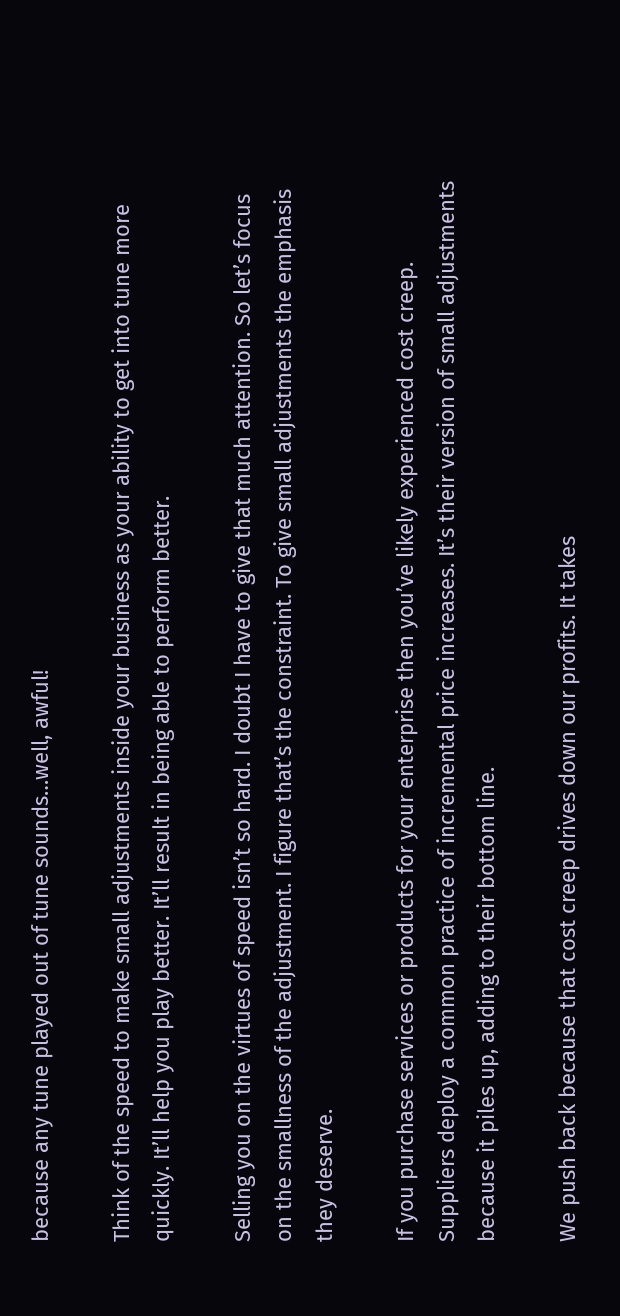because any tune played out of tune sounds…well, awful!

Think of the speed to make small adjustments inside your business as your ability to get into tune more quickly. It’ll help you play better. It’ll result in being able to perform better.

Selling you on the virtues of speed isn’t so hard. I doubt I have to give that much attention. So let’s focus on the smallness of the adjustment. I figure that’s the constraint. To give small adjustments the emphasis they deserve.

If you purchase services or products for your enterprise then you’ve likely experienced cost creep. Suppliers deploy a common practice of incremental price increases. It’s their version of small adjustments because it piles up, adding to their bottom line.

We push back because that cost creep drives down our profits. It takes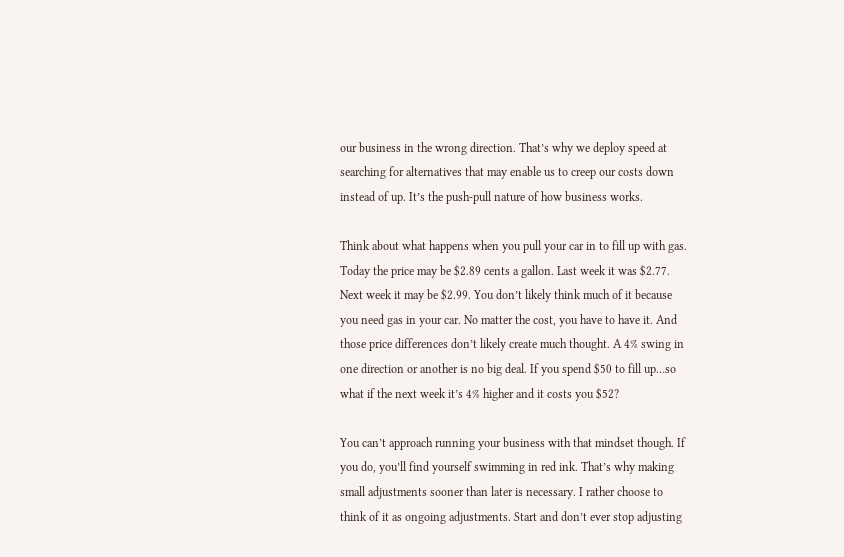our business in the wrong direction. That’s why we deploy speed at searching for alternatives that may enable us to creep our costs down instead of up. It’s the push-pull nature of how business works.

Think about what happens when you pull your car in to fill up with gas. Today the price may be $2.89 cents a gallon. Last week it was $2.77. Next week it may be $2.99. You don’t likely think much of it because you need gas in your car. No matter the cost, you have to have it. And those price differences don’t likely create much thought. A 4% swing in one direction or another is no big deal. If you spend $50 to fill up…so what if the next week it’s 4% higher and it costs you $52?

You can’t approach running your business with that mindset though. If you do, you’ll find yourself swimming in red ink. That’s why making small adjustments sooner than later is necessary. I rather choose to think of it as ongoing adjustments. Start and don’t ever stop adjusting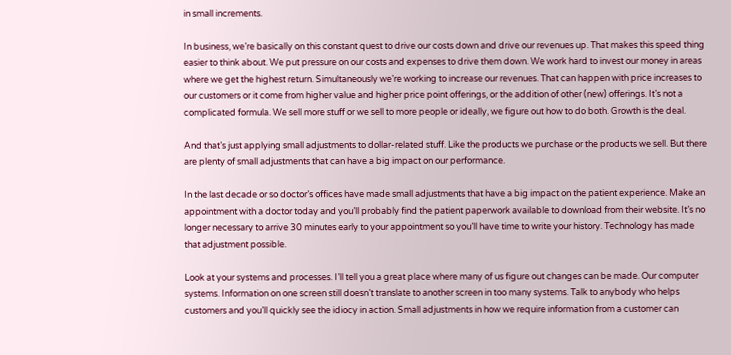in small increments.

In business, we’re basically on this constant quest to drive our costs down and drive our revenues up. That makes this speed thing easier to think about. We put pressure on our costs and expenses to drive them down. We work hard to invest our money in areas where we get the highest return. Simultaneously we’re working to increase our revenues. That can happen with price increases to our customers or it come from higher value and higher price point offerings, or the addition of other (new) offerings. It’s not a complicated formula. We sell more stuff or we sell to more people or ideally, we figure out how to do both. Growth is the deal.

And that’s just applying small adjustments to dollar-related stuff. Like the products we purchase or the products we sell. But there are plenty of small adjustments that can have a big impact on our performance.

In the last decade or so doctor’s offices have made small adjustments that have a big impact on the patient experience. Make an appointment with a doctor today and you’ll probably find the patient paperwork available to download from their website. It’s no longer necessary to arrive 30 minutes early to your appointment so you’ll have time to write your history. Technology has made that adjustment possible.

Look at your systems and processes. I’ll tell you a great place where many of us figure out changes can be made. Our computer systems. Information on one screen still doesn’t translate to another screen in too many systems. Talk to anybody who helps customers and you’ll quickly see the idiocy in action. Small adjustments in how we require information from a customer can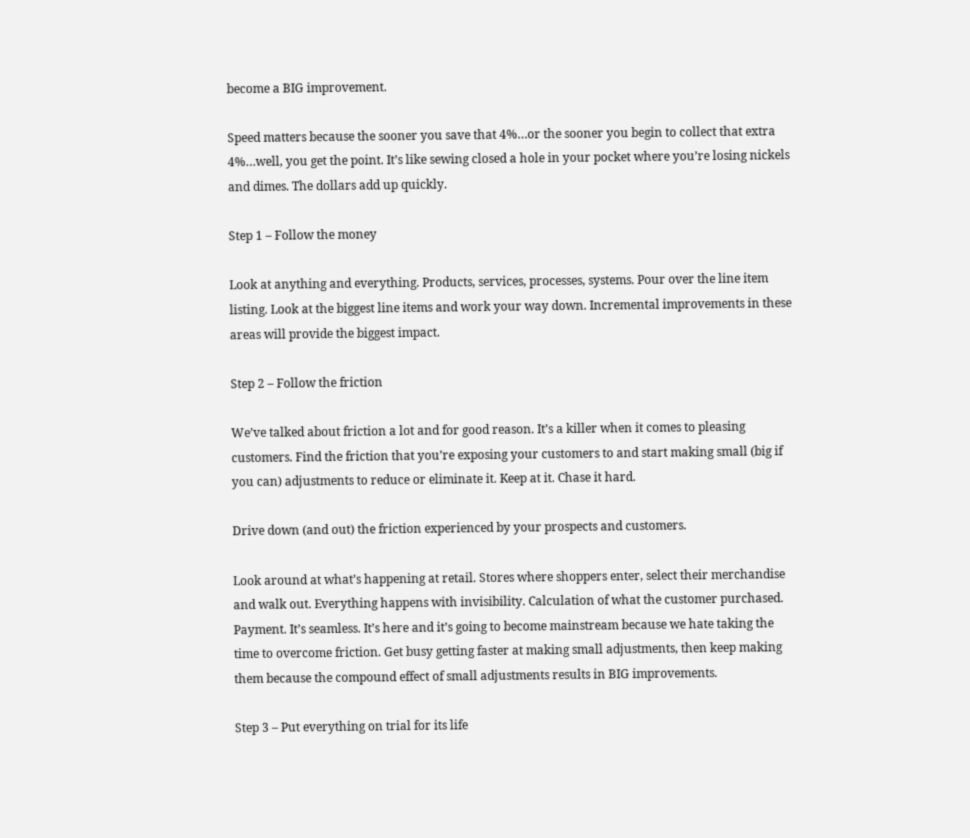become a BIG improvement.

Speed matters because the sooner you save that 4%…or the sooner you begin to collect that extra 4%…well, you get the point. It’s like sewing closed a hole in your pocket where you’re losing nickels and dimes. The dollars add up quickly.

Step 1 – Follow the money

Look at anything and everything. Products, services, processes, systems. Pour over the line item listing. Look at the biggest line items and work your way down. Incremental improvements in these areas will provide the biggest impact.

Step 2 – Follow the friction

We’ve talked about friction a lot and for good reason. It’s a killer when it comes to pleasing customers. Find the friction that you’re exposing your customers to and start making small (big if you can) adjustments to reduce or eliminate it. Keep at it. Chase it hard.

Drive down (and out) the friction experienced by your prospects and customers.

Look around at what’s happening at retail. Stores where shoppers enter, select their merchandise and walk out. Everything happens with invisibility. Calculation of what the customer purchased. Payment. It’s seamless. It’s here and it’s going to become mainstream because we hate taking the time to overcome friction. Get busy getting faster at making small adjustments, then keep making them because the compound effect of small adjustments results in BIG improvements.

Step 3 – Put everything on trial for its life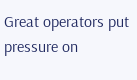Great operators put pressure on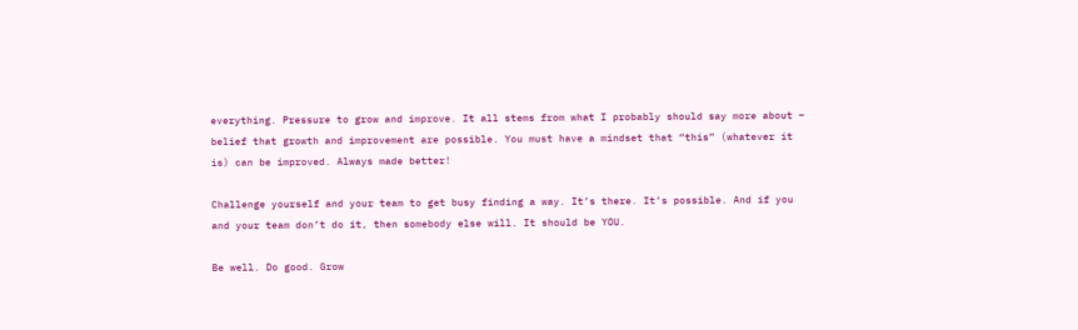everything. Pressure to grow and improve. It all stems from what I probably should say more about – belief that growth and improvement are possible. You must have a mindset that “this” (whatever it is) can be improved. Always made better!

Challenge yourself and your team to get busy finding a way. It’s there. It’s possible. And if you and your team don’t do it, then somebody else will. It should be YOU.

Be well. Do good. Grow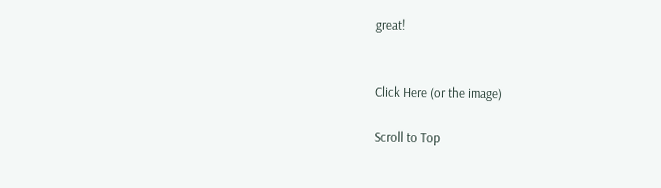great!


Click Here (or the image)

Scroll to Top